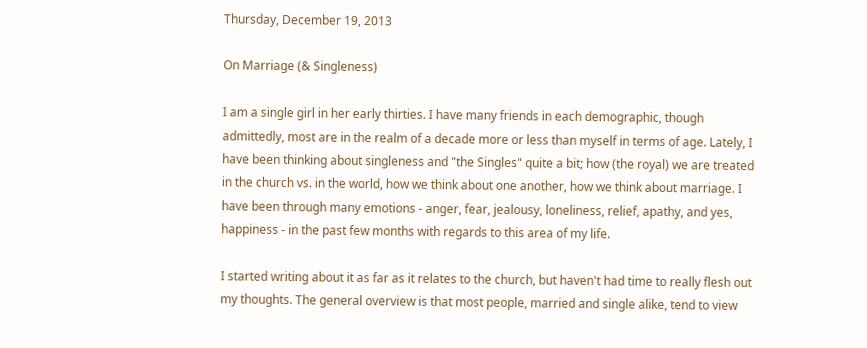Thursday, December 19, 2013

On Marriage (& Singleness)

I am a single girl in her early thirties. I have many friends in each demographic, though admittedly, most are in the realm of a decade more or less than myself in terms of age. Lately, I have been thinking about singleness and "the Singles" quite a bit; how (the royal) we are treated in the church vs. in the world, how we think about one another, how we think about marriage. I have been through many emotions - anger, fear, jealousy, loneliness, relief, apathy, and yes, happiness - in the past few months with regards to this area of my life.

I started writing about it as far as it relates to the church, but haven't had time to really flesh out my thoughts. The general overview is that most people, married and single alike, tend to view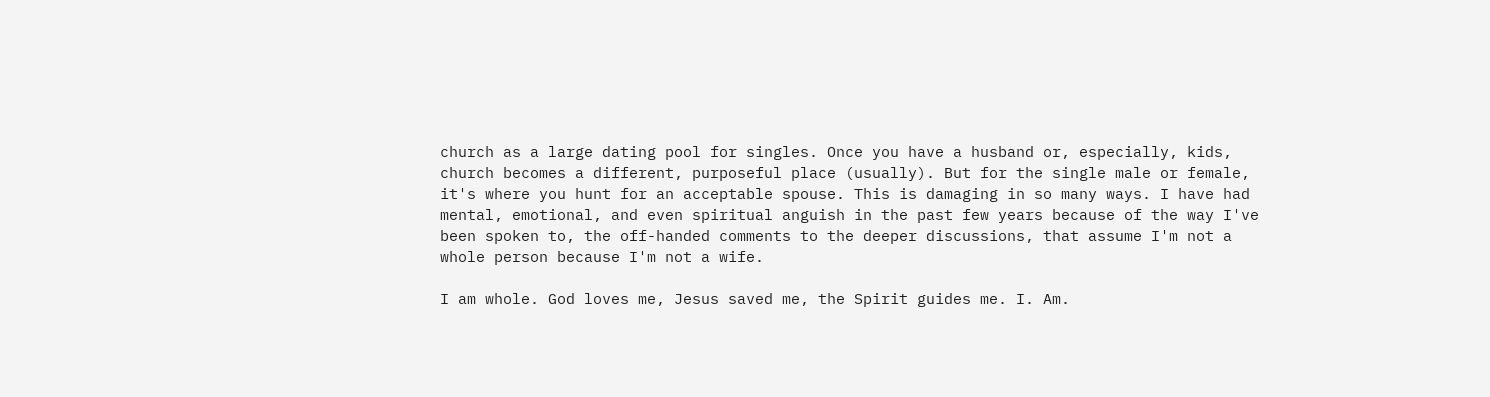church as a large dating pool for singles. Once you have a husband or, especially, kids, church becomes a different, purposeful place (usually). But for the single male or female, it's where you hunt for an acceptable spouse. This is damaging in so many ways. I have had mental, emotional, and even spiritual anguish in the past few years because of the way I've been spoken to, the off-handed comments to the deeper discussions, that assume I'm not a whole person because I'm not a wife.

I am whole. God loves me, Jesus saved me, the Spirit guides me. I. Am.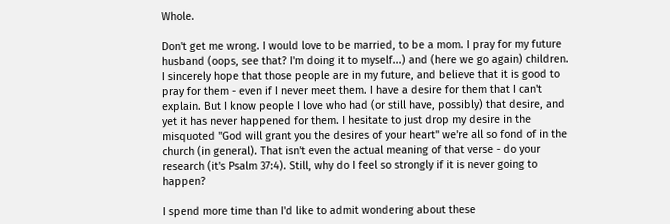Whole.

Don't get me wrong. I would love to be married, to be a mom. I pray for my future husband (oops, see that? I'm doing it to myself...) and (here we go again) children. I sincerely hope that those people are in my future, and believe that it is good to pray for them - even if I never meet them. I have a desire for them that I can't explain. But I know people I love who had (or still have, possibly) that desire, and yet it has never happened for them. I hesitate to just drop my desire in the misquoted "God will grant you the desires of your heart" we're all so fond of in the church (in general). That isn't even the actual meaning of that verse - do your research (it's Psalm 37:4). Still, why do I feel so strongly if it is never going to happen?

I spend more time than I'd like to admit wondering about these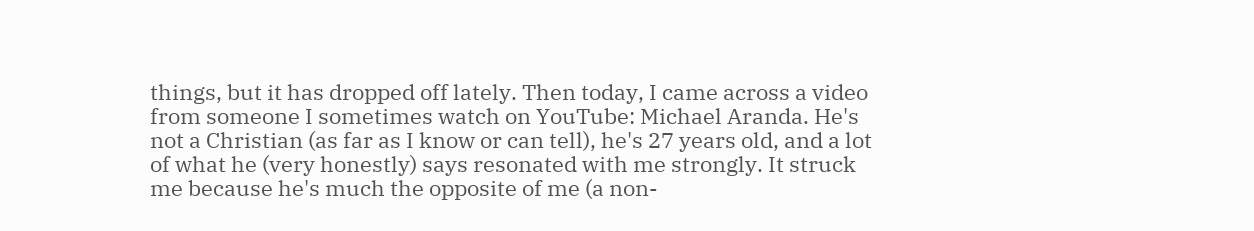things, but it has dropped off lately. Then today, I came across a video from someone I sometimes watch on YouTube: Michael Aranda. He's not a Christian (as far as I know or can tell), he's 27 years old, and a lot of what he (very honestly) says resonated with me strongly. It struck me because he's much the opposite of me (a non-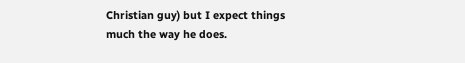Christian guy) but I expect things much the way he does.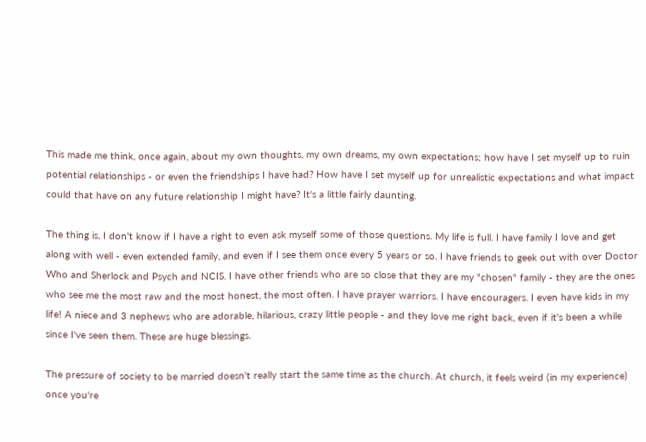This made me think, once again, about my own thoughts, my own dreams, my own expectations; how have I set myself up to ruin potential relationships - or even the friendships I have had? How have I set myself up for unrealistic expectations and what impact could that have on any future relationship I might have? It's a little fairly daunting.

The thing is, I don't know if I have a right to even ask myself some of those questions. My life is full. I have family I love and get along with well - even extended family, and even if I see them once every 5 years or so. I have friends to geek out with over Doctor Who and Sherlock and Psych and NCIS. I have other friends who are so close that they are my "chosen" family - they are the ones who see me the most raw and the most honest, the most often. I have prayer warriors. I have encouragers. I even have kids in my life! A niece and 3 nephews who are adorable, hilarious, crazy little people - and they love me right back, even if it's been a while since I've seen them. These are huge blessings.

The pressure of society to be married doesn't really start the same time as the church. At church, it feels weird (in my experience) once you're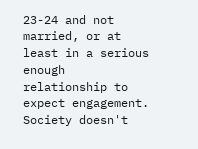23-24 and not married, or at least in a serious enough relationship to expect engagement. Society doesn't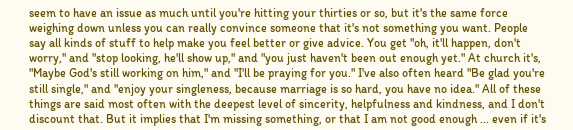seem to have an issue as much until you're hitting your thirties or so, but it's the same force weighing down unless you can really convince someone that it's not something you want. People say all kinds of stuff to help make you feel better or give advice. You get "oh, it'll happen, don't worry," and "stop looking, he'll show up," and "you just haven't been out enough yet." At church it's, "Maybe God's still working on him," and "I'll be praying for you." I've also often heard "Be glad you're still single," and "enjoy your singleness, because marriage is so hard, you have no idea." All of these things are said most often with the deepest level of sincerity, helpfulness and kindness, and I don't discount that. But it implies that I'm missing something, or that I am not good enough ... even if it's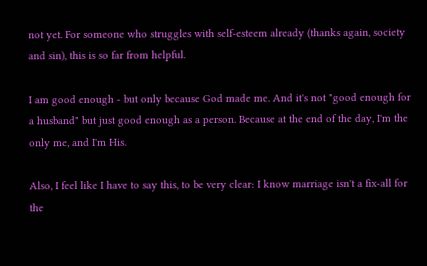not yet. For someone who struggles with self-esteem already (thanks again, society and sin), this is so far from helpful.

I am good enough - but only because God made me. And it's not "good enough for a husband" but just good enough as a person. Because at the end of the day, I'm the only me, and I'm His.

Also, I feel like I have to say this, to be very clear: I know marriage isn't a fix-all for the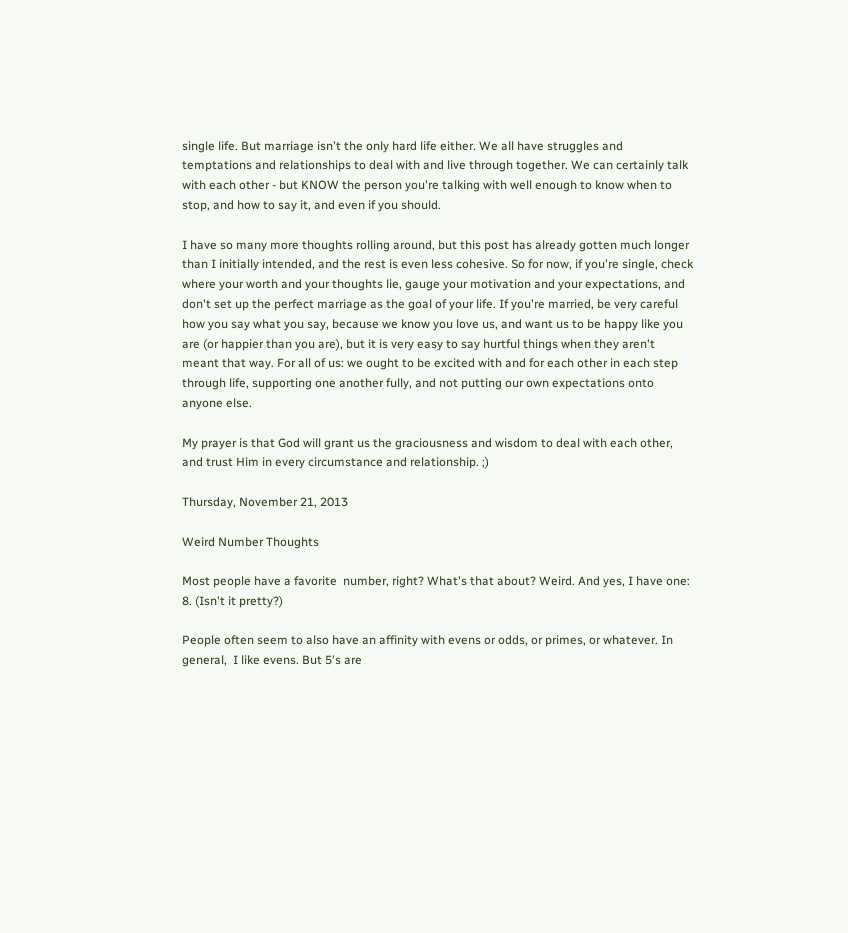single life. But marriage isn't the only hard life either. We all have struggles and temptations and relationships to deal with and live through together. We can certainly talk with each other - but KNOW the person you're talking with well enough to know when to stop, and how to say it, and even if you should.

I have so many more thoughts rolling around, but this post has already gotten much longer than I initially intended, and the rest is even less cohesive. So for now, if you're single, check where your worth and your thoughts lie, gauge your motivation and your expectations, and don't set up the perfect marriage as the goal of your life. If you're married, be very careful how you say what you say, because we know you love us, and want us to be happy like you are (or happier than you are), but it is very easy to say hurtful things when they aren't meant that way. For all of us: we ought to be excited with and for each other in each step through life, supporting one another fully, and not putting our own expectations onto anyone else.

My prayer is that God will grant us the graciousness and wisdom to deal with each other, and trust Him in every circumstance and relationship. ;)

Thursday, November 21, 2013

Weird Number Thoughts

Most people have a favorite  number, right? What's that about? Weird. And yes, I have one: 8. (Isn't it pretty?)

People often seem to also have an affinity with evens or odds, or primes, or whatever. In general,  I like evens. But 5's are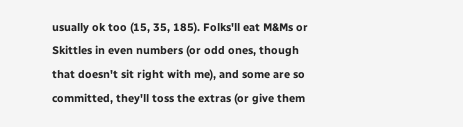usually ok too (15, 35, 185). Folks'll eat M&Ms or Skittles in even numbers (or odd ones, though that doesn't sit right with me), and some are so committed, they'll toss the extras (or give them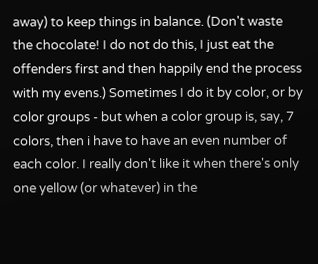away) to keep things in balance. (Don't waste the chocolate! I do not do this, I just eat the offenders first and then happily end the process with my evens.) Sometimes I do it by color, or by color groups - but when a color group is, say, 7 colors, then i have to have an even number of each color. I really don't like it when there's only one yellow (or whatever) in the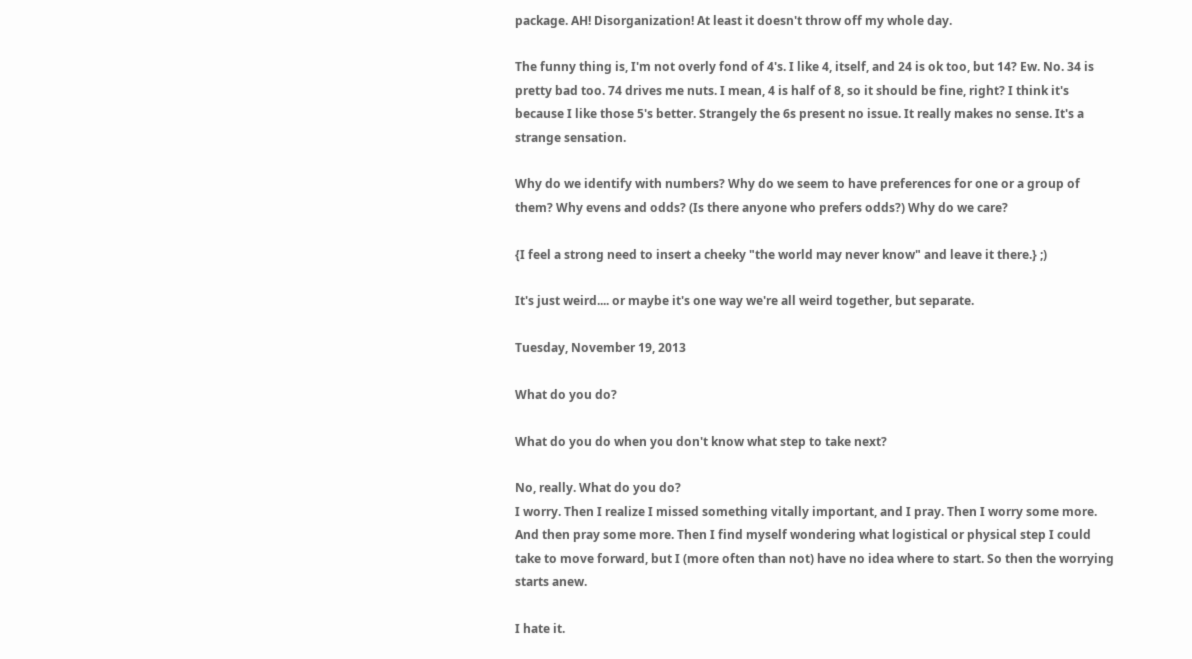package. AH! Disorganization! At least it doesn't throw off my whole day.

The funny thing is, I'm not overly fond of 4's. I like 4, itself, and 24 is ok too, but 14? Ew. No. 34 is pretty bad too. 74 drives me nuts. I mean, 4 is half of 8, so it should be fine, right? I think it's because I like those 5's better. Strangely the 6s present no issue. It really makes no sense. It's a strange sensation.

Why do we identify with numbers? Why do we seem to have preferences for one or a group of them? Why evens and odds? (Is there anyone who prefers odds?) Why do we care?

{I feel a strong need to insert a cheeky "the world may never know" and leave it there.} ;)

It's just weird.... or maybe it's one way we're all weird together, but separate.

Tuesday, November 19, 2013

What do you do?

What do you do when you don't know what step to take next?

No, really. What do you do?
I worry. Then I realize I missed something vitally important, and I pray. Then I worry some more. And then pray some more. Then I find myself wondering what logistical or physical step I could take to move forward, but I (more often than not) have no idea where to start. So then the worrying starts anew.

I hate it.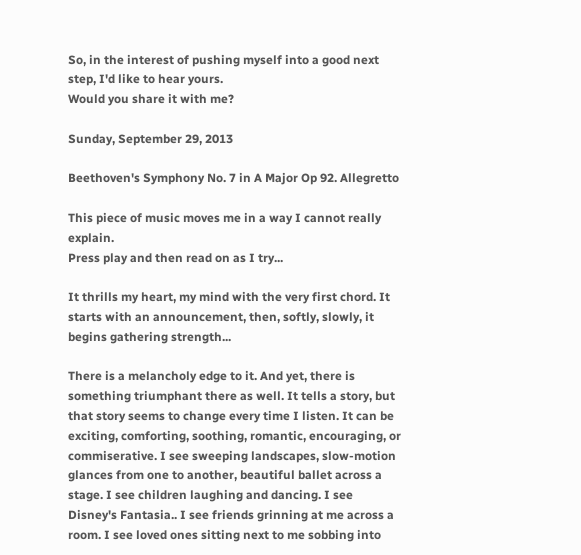So, in the interest of pushing myself into a good next step, I'd like to hear yours.
Would you share it with me?

Sunday, September 29, 2013

Beethoven's Symphony No. 7 in A Major Op 92. Allegretto

This piece of music moves me in a way I cannot really explain.
Press play and then read on as I try...

It thrills my heart, my mind with the very first chord. It starts with an announcement, then, softly, slowly, it begins gathering strength...

There is a melancholy edge to it. And yet, there is something triumphant there as well. It tells a story, but that story seems to change every time I listen. It can be exciting, comforting, soothing, romantic, encouraging, or commiserative. I see sweeping landscapes, slow-motion glances from one to another, beautiful ballet across a stage. I see children laughing and dancing. I see Disney's Fantasia.. I see friends grinning at me across a room. I see loved ones sitting next to me sobbing into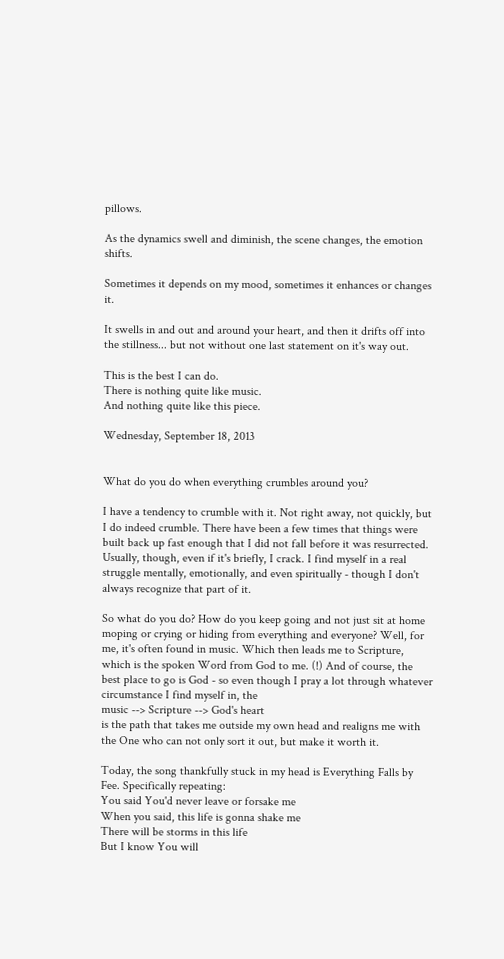pillows.

As the dynamics swell and diminish, the scene changes, the emotion shifts.

Sometimes it depends on my mood, sometimes it enhances or changes it.

It swells in and out and around your heart, and then it drifts off into the stillness... but not without one last statement on it's way out.

This is the best I can do.
There is nothing quite like music.
And nothing quite like this piece.

Wednesday, September 18, 2013


What do you do when everything crumbles around you?

I have a tendency to crumble with it. Not right away, not quickly, but I do indeed crumble. There have been a few times that things were built back up fast enough that I did not fall before it was resurrected. Usually, though, even if it's briefly, I crack. I find myself in a real struggle mentally, emotionally, and even spiritually - though I don't always recognize that part of it.

So what do you do? How do you keep going and not just sit at home moping or crying or hiding from everything and everyone? Well, for me, it's often found in music. Which then leads me to Scripture, which is the spoken Word from God to me. (!) And of course, the best place to go is God - so even though I pray a lot through whatever circumstance I find myself in, the
music --> Scripture --> God's heart
is the path that takes me outside my own head and realigns me with the One who can not only sort it out, but make it worth it.

Today, the song thankfully stuck in my head is Everything Falls by Fee. Specifically repeating:
You said You'd never leave or forsake me
When you said, this life is gonna shake me
There will be storms in this life
But I know You will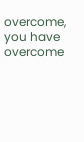overcome, you have overcome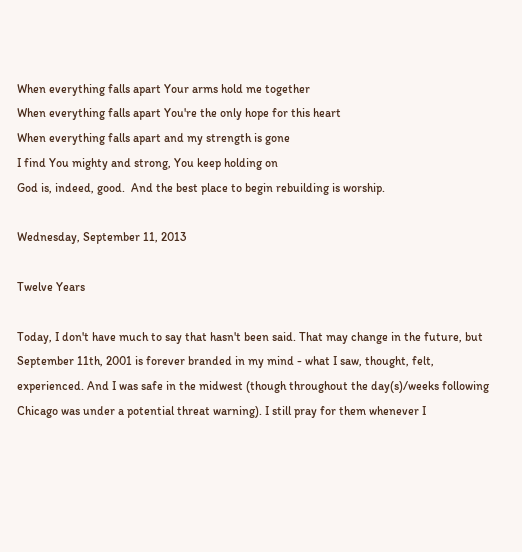When everything falls apart Your arms hold me together
When everything falls apart You're the only hope for this heart
When everything falls apart and my strength is gone
I find You mighty and strong, You keep holding on
God is, indeed, good.  And the best place to begin rebuilding is worship.

Wednesday, September 11, 2013

Twelve Years

Today, I don't have much to say that hasn't been said. That may change in the future, but September 11th, 2001 is forever branded in my mind - what I saw, thought, felt, experienced. And I was safe in the midwest (though throughout the day(s)/weeks following Chicago was under a potential threat warning). I still pray for them whenever I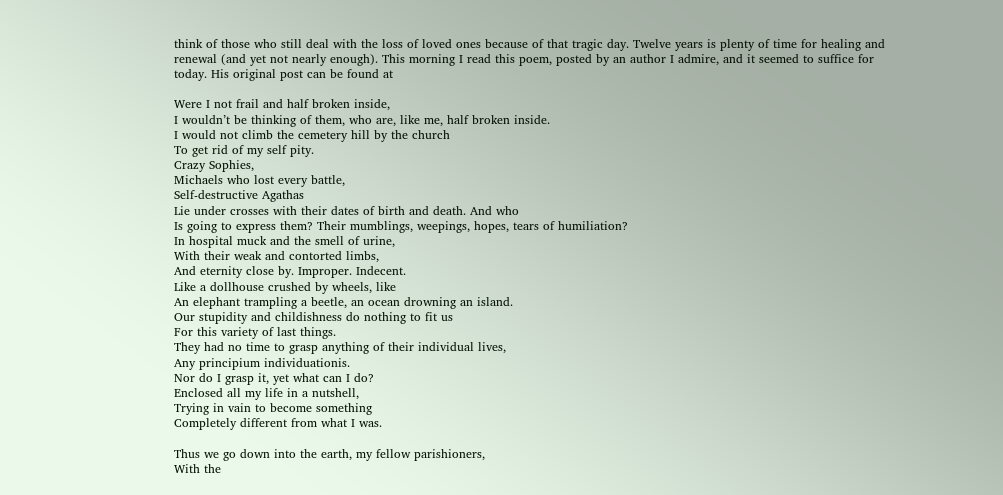think of those who still deal with the loss of loved ones because of that tragic day. Twelve years is plenty of time for healing and renewal (and yet not nearly enough). This morning I read this poem, posted by an author I admire, and it seemed to suffice for today. His original post can be found at

Were I not frail and half broken inside,
I wouldn’t be thinking of them, who are, like me, half broken inside.
I would not climb the cemetery hill by the church
To get rid of my self pity.
Crazy Sophies,
Michaels who lost every battle,
Self-destructive Agathas
Lie under crosses with their dates of birth and death. And who
Is going to express them? Their mumblings, weepings, hopes, tears of humiliation?
In hospital muck and the smell of urine,
With their weak and contorted limbs,
And eternity close by. Improper. Indecent.
Like a dollhouse crushed by wheels, like
An elephant trampling a beetle, an ocean drowning an island.
Our stupidity and childishness do nothing to fit us
For this variety of last things.
They had no time to grasp anything of their individual lives,
Any principium individuationis.
Nor do I grasp it, yet what can I do?
Enclosed all my life in a nutshell,
Trying in vain to become something
Completely different from what I was.

Thus we go down into the earth, my fellow parishioners,
With the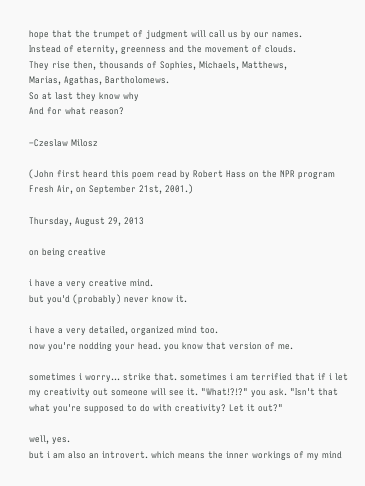hope that the trumpet of judgment will call us by our names.
Instead of eternity, greenness and the movement of clouds.
They rise then, thousands of Sophies, Michaels, Matthews,
Marias, Agathas, Bartholomews.
So at last they know why
And for what reason?

–Czeslaw Milosz

(John first heard this poem read by Robert Hass on the NPR program Fresh Air, on September 21st, 2001.)

Thursday, August 29, 2013

on being creative

i have a very creative mind.
but you'd (probably) never know it.

i have a very detailed, organized mind too.
now you're nodding your head. you know that version of me.

sometimes i worry... strike that. sometimes i am terrified that if i let my creativity out someone will see it. "What!?!?" you ask. "Isn't that what you're supposed to do with creativity? Let it out?"

well, yes.
but i am also an introvert. which means the inner workings of my mind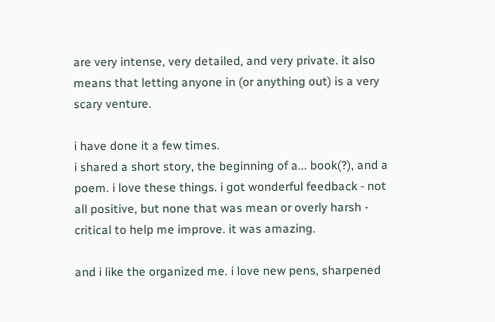are very intense, very detailed, and very private. it also means that letting anyone in (or anything out) is a very scary venture.

i have done it a few times.
i shared a short story, the beginning of a... book(?), and a poem. i love these things. i got wonderful feedback - not all positive, but none that was mean or overly harsh - critical to help me improve. it was amazing.

and i like the organized me. i love new pens, sharpened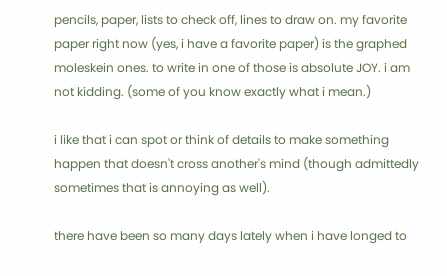pencils, paper, lists to check off, lines to draw on. my favorite paper right now (yes, i have a favorite paper) is the graphed moleskein ones. to write in one of those is absolute JOY. i am not kidding. (some of you know exactly what i mean.)

i like that i can spot or think of details to make something happen that doesn't cross another's mind (though admittedly sometimes that is annoying as well).

there have been so many days lately when i have longed to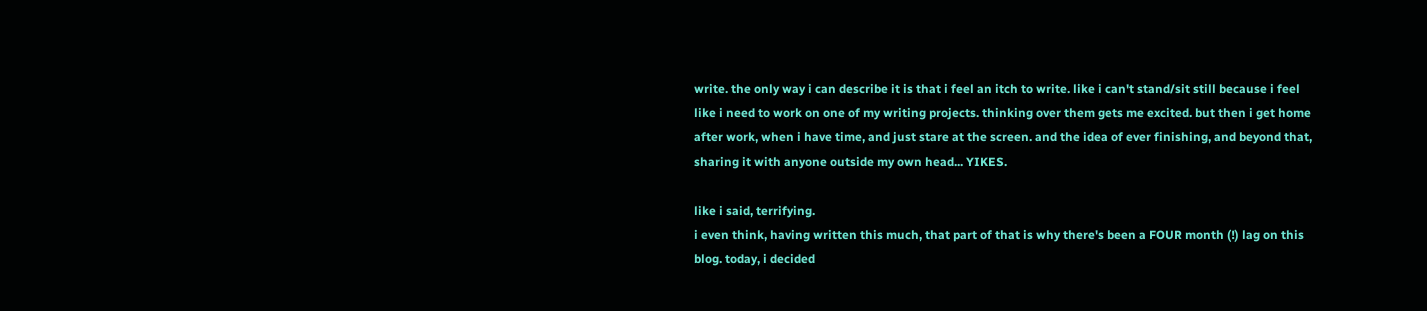write. the only way i can describe it is that i feel an itch to write. like i can't stand/sit still because i feel like i need to work on one of my writing projects. thinking over them gets me excited. but then i get home after work, when i have time, and just stare at the screen. and the idea of ever finishing, and beyond that, sharing it with anyone outside my own head... YIKES.

like i said, terrifying.
i even think, having written this much, that part of that is why there's been a FOUR month (!) lag on this blog. today, i decided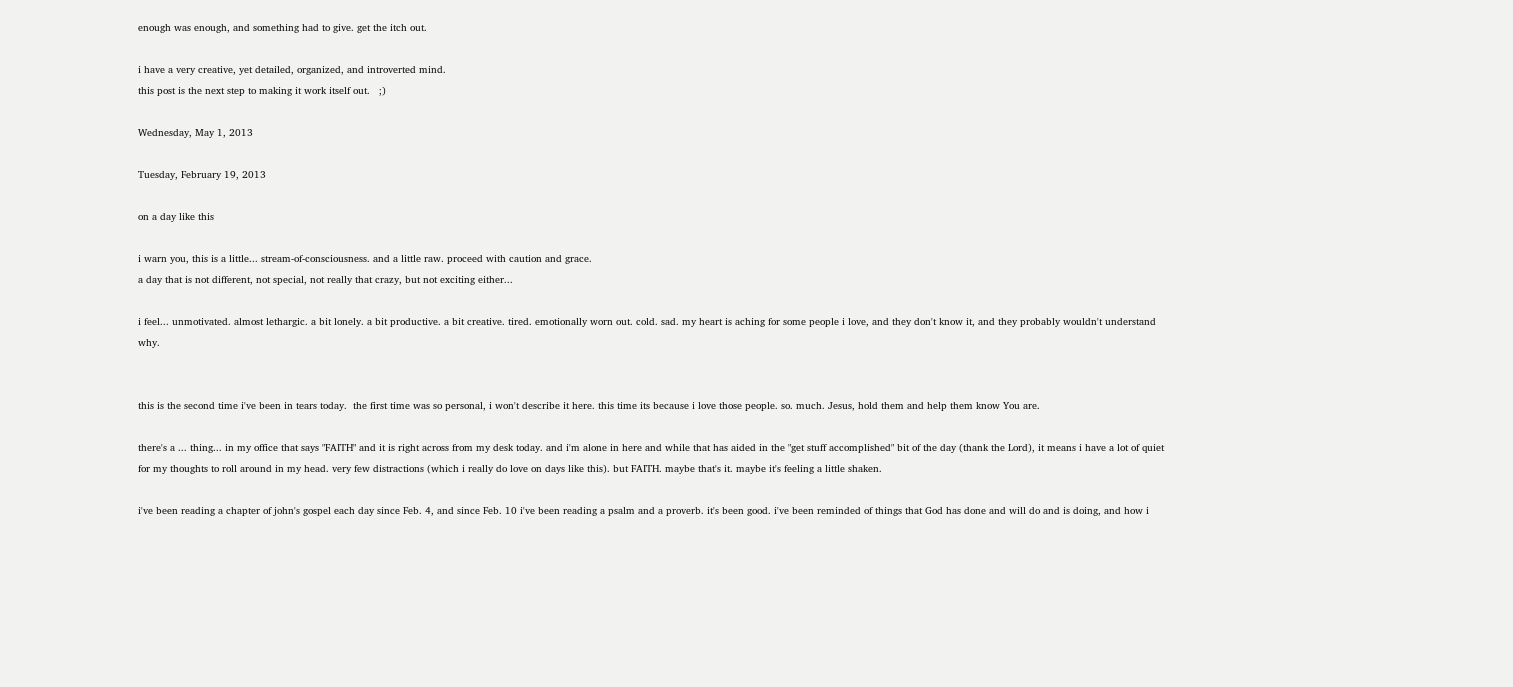enough was enough, and something had to give. get the itch out.

i have a very creative, yet detailed, organized, and introverted mind.
this post is the next step to making it work itself out.   ;)

Wednesday, May 1, 2013

Tuesday, February 19, 2013

on a day like this

i warn you, this is a little... stream-of-consciousness. and a little raw. proceed with caution and grace.
a day that is not different, not special, not really that crazy, but not exciting either...

i feel... unmotivated. almost lethargic. a bit lonely. a bit productive. a bit creative. tired. emotionally worn out. cold. sad. my heart is aching for some people i love, and they don't know it, and they probably wouldn't understand why.


this is the second time i've been in tears today.  the first time was so personal, i won't describe it here. this time its because i love those people. so. much. Jesus, hold them and help them know You are.

there's a ... thing... in my office that says "FAITH" and it is right across from my desk today. and i'm alone in here and while that has aided in the "get stuff accomplished" bit of the day (thank the Lord), it means i have a lot of quiet for my thoughts to roll around in my head. very few distractions (which i really do love on days like this). but FAITH. maybe that's it. maybe it's feeling a little shaken.

i've been reading a chapter of john's gospel each day since Feb. 4, and since Feb. 10 i've been reading a psalm and a proverb. it's been good. i've been reminded of things that God has done and will do and is doing, and how i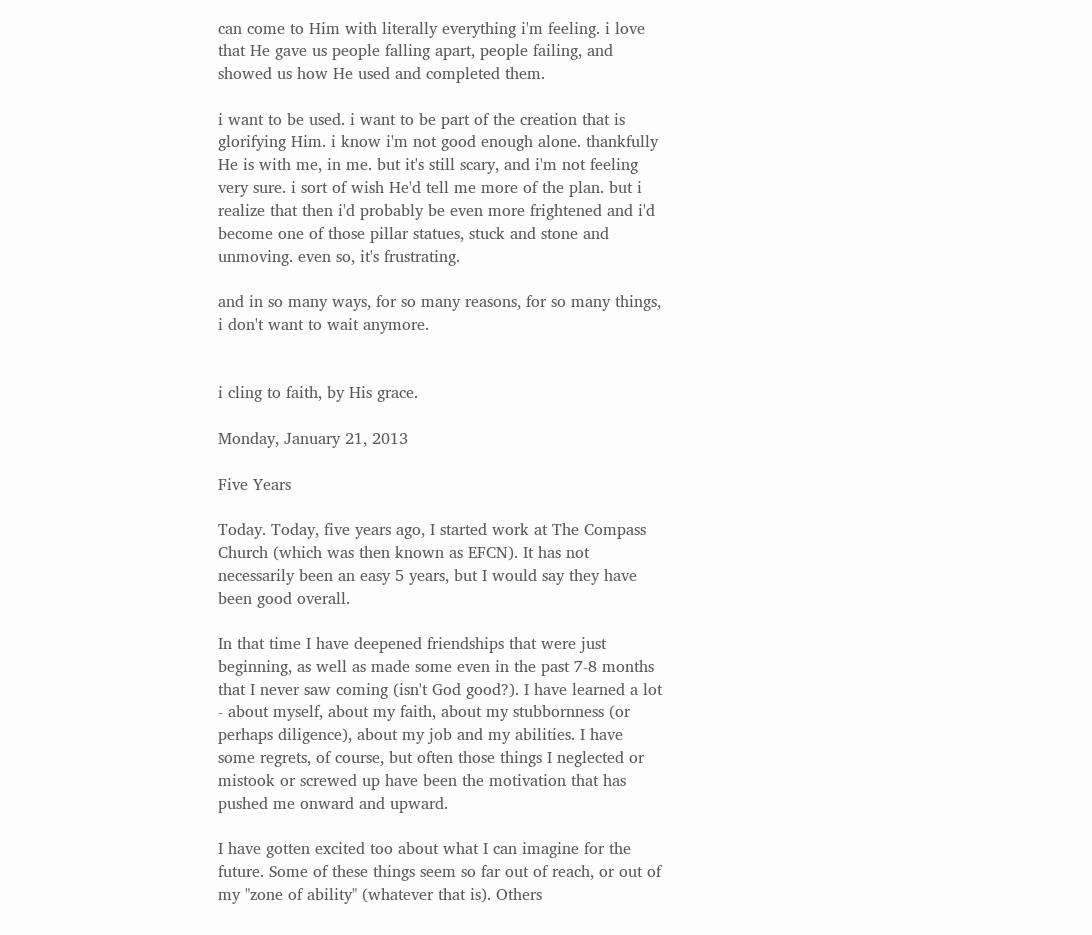can come to Him with literally everything i'm feeling. i love that He gave us people falling apart, people failing, and showed us how He used and completed them.

i want to be used. i want to be part of the creation that is glorifying Him. i know i'm not good enough alone. thankfully He is with me, in me. but it's still scary, and i'm not feeling very sure. i sort of wish He'd tell me more of the plan. but i realize that then i'd probably be even more frightened and i'd become one of those pillar statues, stuck and stone and unmoving. even so, it's frustrating.

and in so many ways, for so many reasons, for so many things, i don't want to wait anymore.


i cling to faith, by His grace.

Monday, January 21, 2013

Five Years

Today. Today, five years ago, I started work at The Compass Church (which was then known as EFCN). It has not necessarily been an easy 5 years, but I would say they have been good overall.

In that time I have deepened friendships that were just beginning, as well as made some even in the past 7-8 months that I never saw coming (isn't God good?). I have learned a lot - about myself, about my faith, about my stubbornness (or perhaps diligence), about my job and my abilities. I have some regrets, of course, but often those things I neglected or mistook or screwed up have been the motivation that has pushed me onward and upward.

I have gotten excited too about what I can imagine for the future. Some of these things seem so far out of reach, or out of my "zone of ability" (whatever that is). Others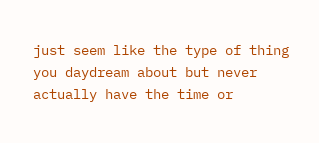just seem like the type of thing you daydream about but never actually have the time or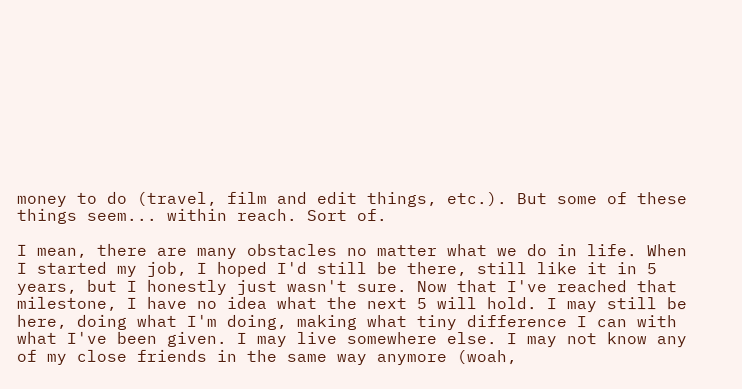money to do (travel, film and edit things, etc.). But some of these things seem... within reach. Sort of.

I mean, there are many obstacles no matter what we do in life. When I started my job, I hoped I'd still be there, still like it in 5 years, but I honestly just wasn't sure. Now that I've reached that milestone, I have no idea what the next 5 will hold. I may still be here, doing what I'm doing, making what tiny difference I can with what I've been given. I may live somewhere else. I may not know any of my close friends in the same way anymore (woah,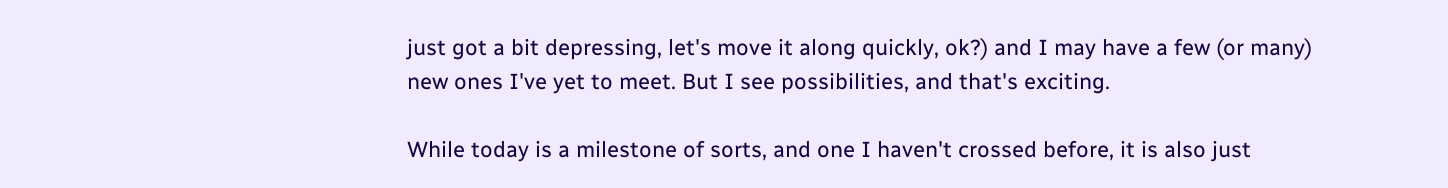just got a bit depressing, let's move it along quickly, ok?) and I may have a few (or many) new ones I've yet to meet. But I see possibilities, and that's exciting.

While today is a milestone of sorts, and one I haven't crossed before, it is also just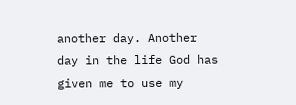another day. Another day in the life God has given me to use my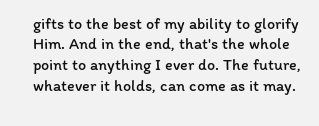gifts to the best of my ability to glorify Him. And in the end, that's the whole point to anything I ever do. The future, whatever it holds, can come as it may.